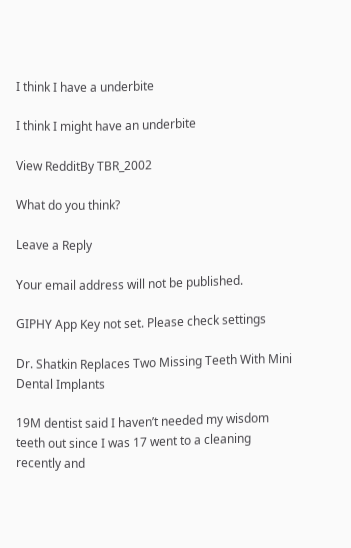I think I have a underbite

I think I might have an underbite

View RedditBy TBR_2002

What do you think?

Leave a Reply

Your email address will not be published.

GIPHY App Key not set. Please check settings

Dr. Shatkin Replaces Two Missing Teeth With Mini Dental Implants

19M dentist said I haven’t needed my wisdom teeth out since I was 17 went to a cleaning recently and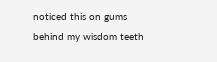noticed this on gums behind my wisdom teeth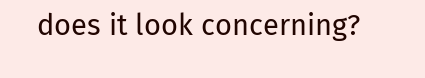does it look concerning?